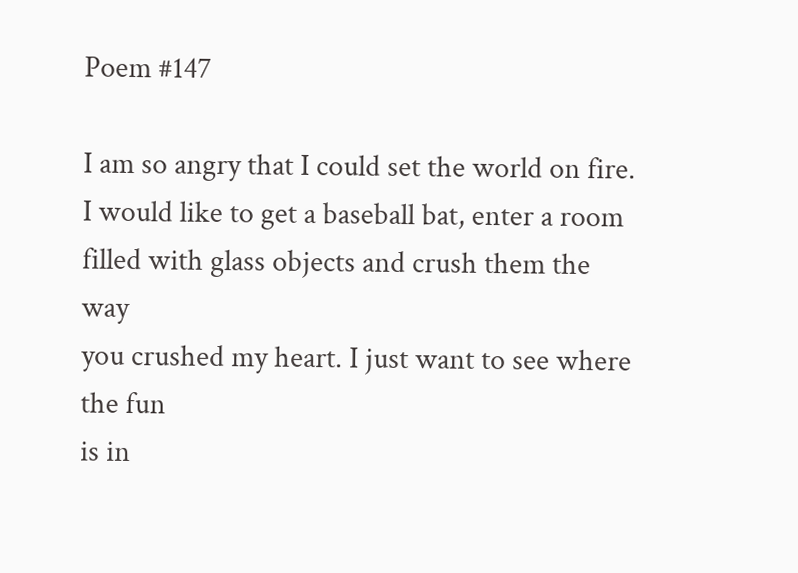Poem #147

I am so angry that I could set the world on fire.
I would like to get a baseball bat, enter a room
filled with glass objects and crush them the way
you crushed my heart. I just want to see where the fun
is in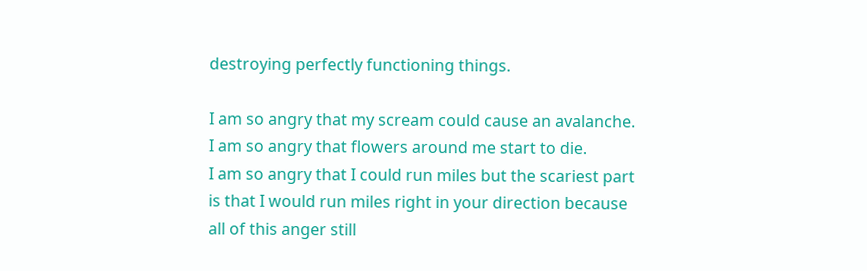destroying perfectly functioning things.

I am so angry that my scream could cause an avalanche.
I am so angry that flowers around me start to die.
I am so angry that I could run miles but the scariest part
is that I would run miles right in your direction because
all of this anger still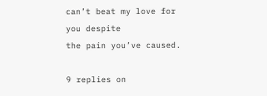can’t beat my love for you despite
the pain you’ve caused.

9 replies on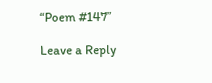“Poem #147”

Leave a Reply